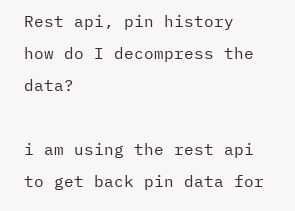Rest api, pin history how do I decompress the data?

i am using the rest api to get back pin data for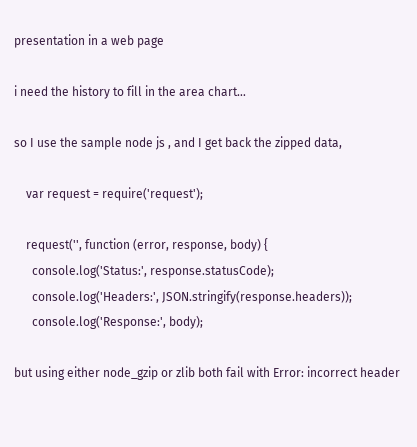presentation in a web page

i need the history to fill in the area chart…

so I use the sample node js , and I get back the zipped data,

    var request = require('request');

    request('', function (error, response, body) {
      console.log('Status:', response.statusCode);
      console.log('Headers:', JSON.stringify(response.headers));
      console.log('Response:', body);

but using either node_gzip or zlib both fail with Error: incorrect header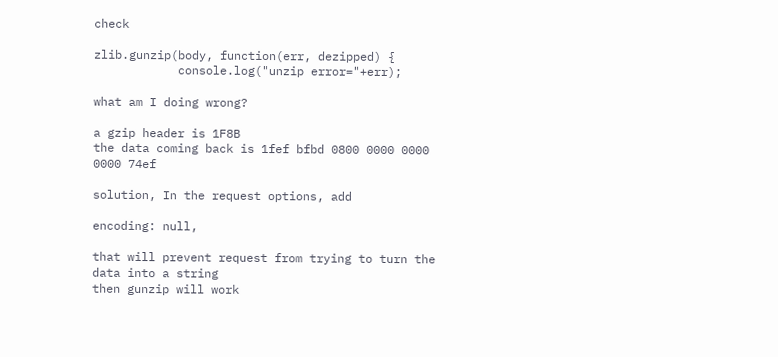check

zlib.gunzip(body, function(err, dezipped) {
            console.log("unzip error="+err);

what am I doing wrong?

a gzip header is 1F8B
the data coming back is 1fef bfbd 0800 0000 0000 0000 74ef

solution, In the request options, add

encoding: null,

that will prevent request from trying to turn the data into a string
then gunzip will work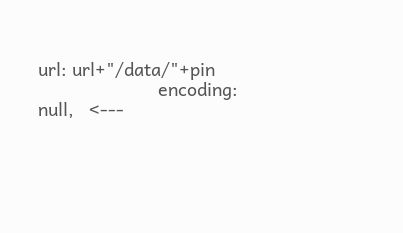url: url+"/data/"+pin
                        encoding: null,   <---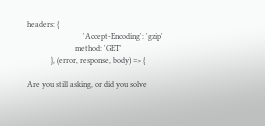headers: {
                            'Accept-Encoding': 'gzip'
                        method: 'GET'
            }, (error, response, body) => {

Are you still asking, or did you solve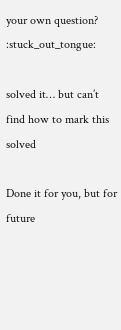your own question? :stuck_out_tongue:

solved it… but can’t find how to mark this solved

Done it for you, but for future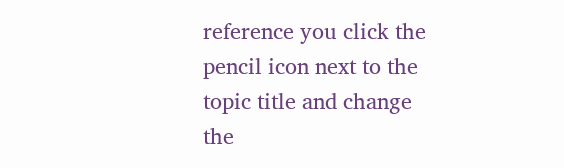reference you click the pencil icon next to the topic title and change the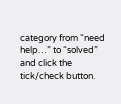category from “need help…” to “solved” and click the tick/check button.